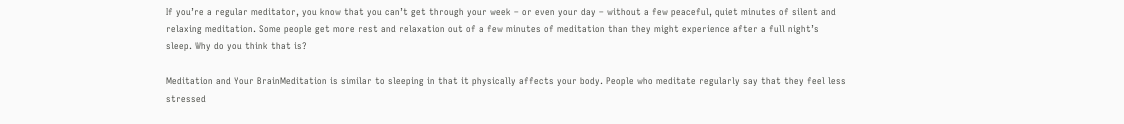If you’re a regular meditator, you know that you can’t get through your week – or even your day – without a few peaceful, quiet minutes of silent and relaxing meditation. Some people get more rest and relaxation out of a few minutes of meditation than they might experience after a full night’s sleep. Why do you think that is?

Meditation and Your BrainMeditation is similar to sleeping in that it physically affects your body. People who meditate regularly say that they feel less stressed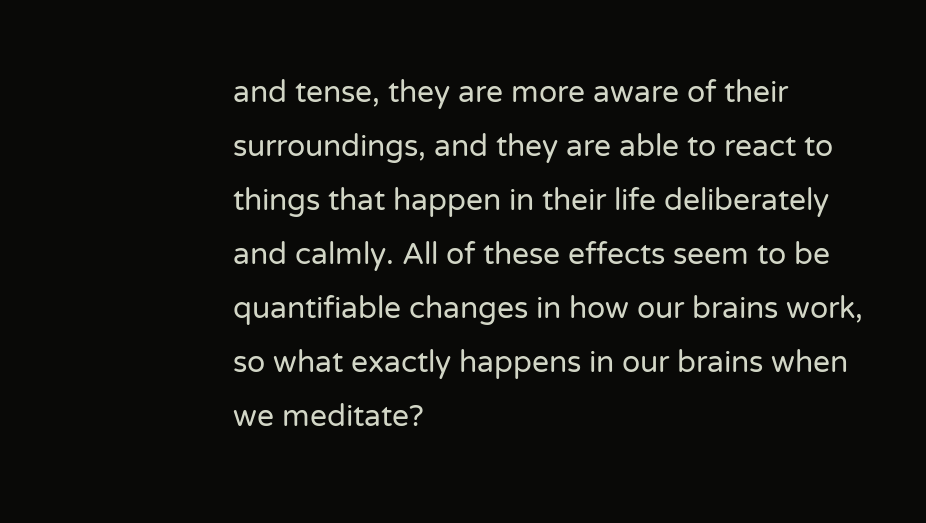and tense, they are more aware of their surroundings, and they are able to react to things that happen in their life deliberately and calmly. All of these effects seem to be quantifiable changes in how our brains work, so what exactly happens in our brains when we meditate?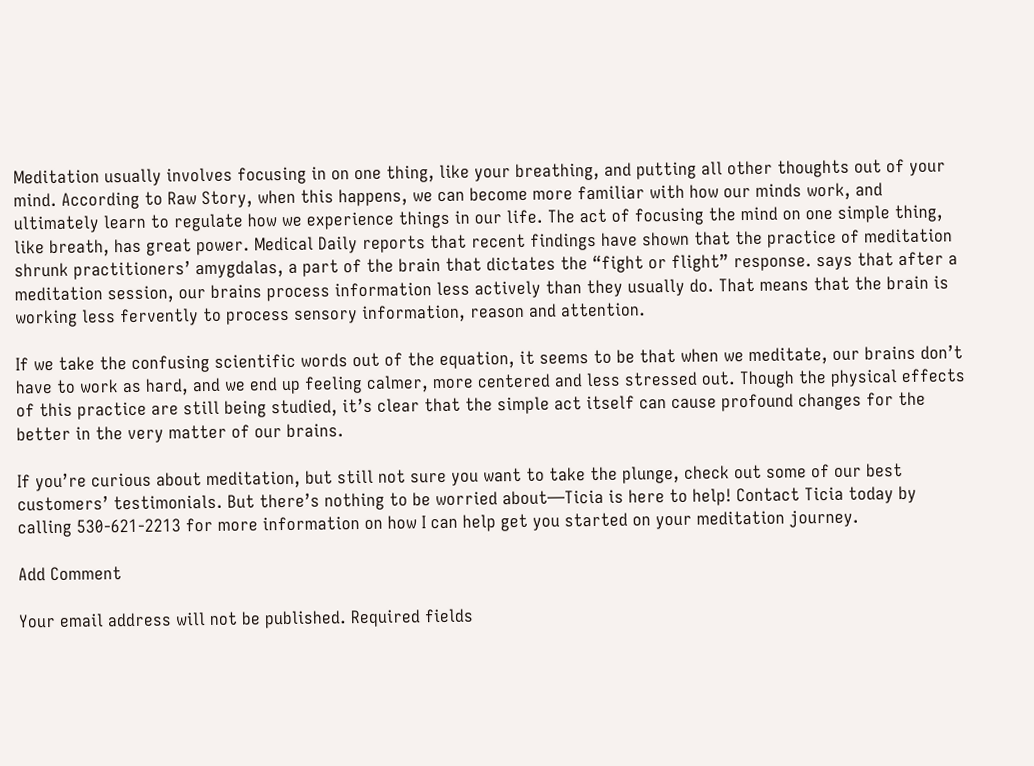Meditation usually involves focusing in on one thing, like your breathing, and putting all other thoughts out of your mind. According to Raw Story, when this happens, we can become more familiar with how our minds work, and ultimately learn to regulate how we experience things in our life. The act of focusing the mind on one simple thing, like breath, has great power. Medical Daily reports that recent findings have shown that the practice of meditation shrunk practitioners’ amygdalas, a part of the brain that dictates the “fight or flight” response. says that after a meditation session, our brains process information less actively than they usually do. That means that the brain is working less fervently to process sensory information, reason and attention.

If we take the confusing scientific words out of the equation, it seems to be that when we meditate, our brains don’t have to work as hard, and we end up feeling calmer, more centered and less stressed out. Though the physical effects of this practice are still being studied, it’s clear that the simple act itself can cause profound changes for the better in the very matter of our brains.

If you’re curious about meditation, but still not sure you want to take the plunge, check out some of our best customers’ testimonials. But there’s nothing to be worried about—Ticia is here to help! Contact Ticia today by calling 530-621-2213 for more information on how I can help get you started on your meditation journey.

Add Comment

Your email address will not be published. Required fields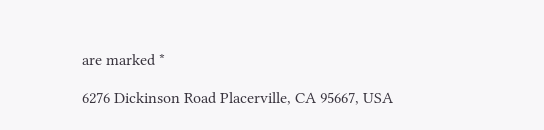are marked *

6276 Dickinson Road Placerville, CA 95667, USA